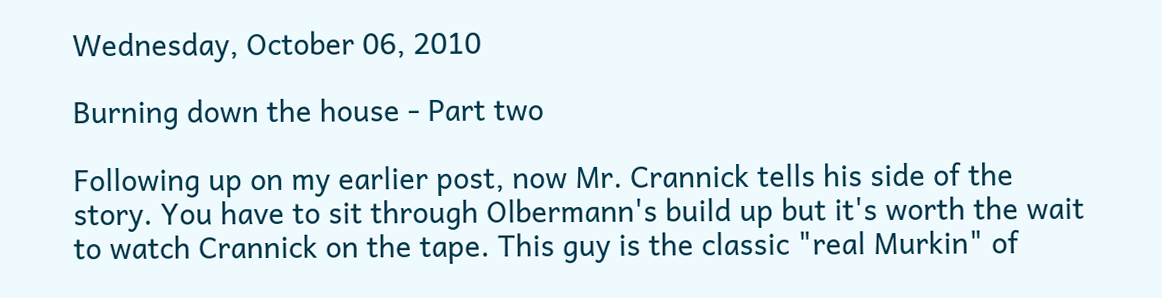Wednesday, October 06, 2010

Burning down the house - Part two

Following up on my earlier post, now Mr. Crannick tells his side of the story. You have to sit through Olbermann's build up but it's worth the wait to watch Crannick on the tape. This guy is the classic "real Murkin" of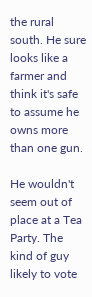the rural south. He sure looks like a farmer and think it's safe to assume he owns more than one gun.

He wouldn't seem out of place at a Tea Party. The kind of guy likely to vote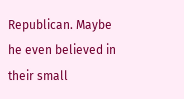Republican. Maybe he even believed in their small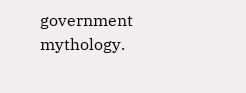government mythology.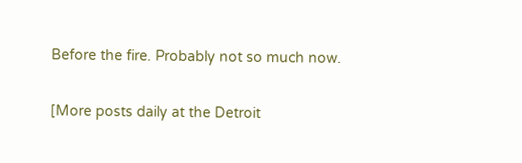Before the fire. Probably not so much now.

[More posts daily at the Detroit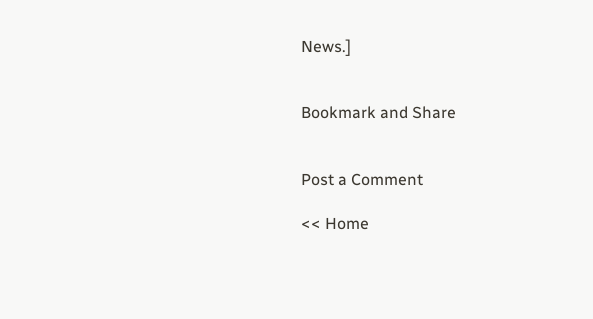News.]


Bookmark and Share


Post a Comment

<< Home